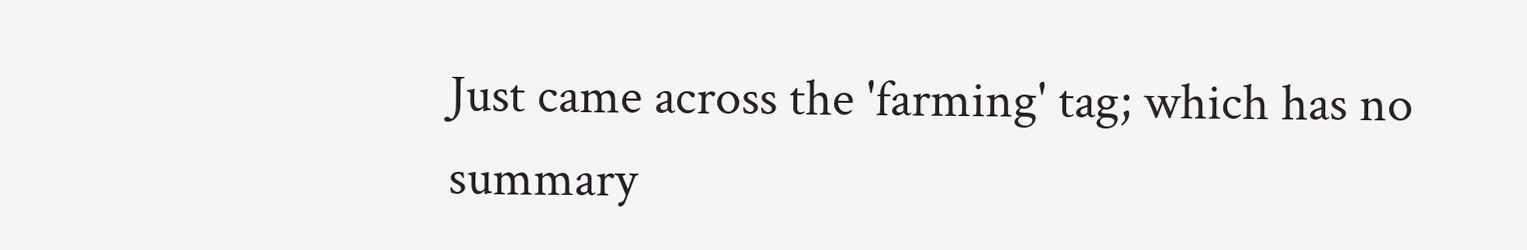Just came across the 'farming' tag; which has no summary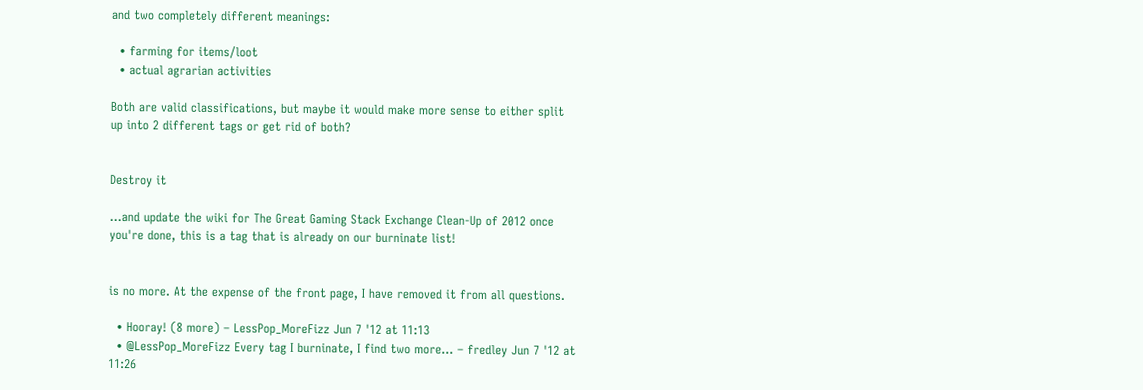and two completely different meanings:

  • farming for items/loot
  • actual agrarian activities

Both are valid classifications, but maybe it would make more sense to either split up into 2 different tags or get rid of both?


Destroy it

...and update the wiki for The Great Gaming Stack Exchange Clean-Up of 2012 once you're done, this is a tag that is already on our burninate list!


is no more. At the expense of the front page, I have removed it from all questions.

  • Hooray! (8 more) – LessPop_MoreFizz Jun 7 '12 at 11:13
  • @LessPop_MoreFizz Every tag I burninate, I find two more... – fredley Jun 7 '12 at 11:26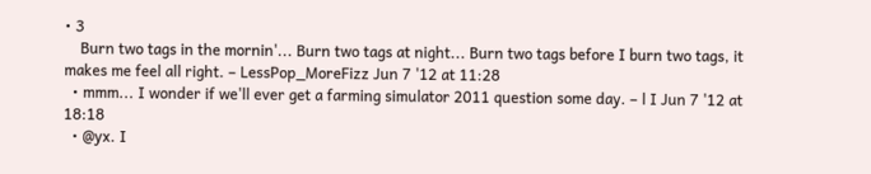• 3
    Burn two tags in the mornin'... Burn two tags at night... Burn two tags before I burn two tags, it makes me feel all right. – LessPop_MoreFizz Jun 7 '12 at 11:28
  • mmm... I wonder if we'll ever get a farming simulator 2011 question some day. – l I Jun 7 '12 at 18:18
  • @yx. I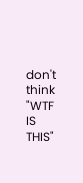don't think "WTF IS THIS"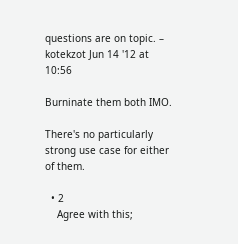questions are on topic. – kotekzot Jun 14 '12 at 10:56

Burninate them both IMO.

There's no particularly strong use case for either of them.

  • 2
    Agree with this;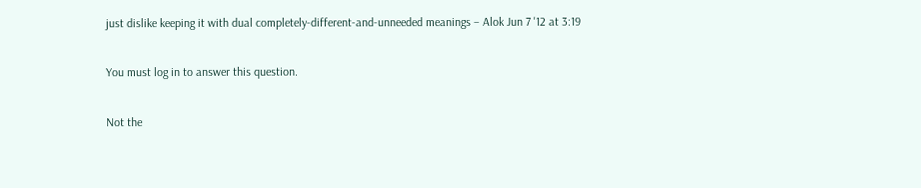just dislike keeping it with dual completely-different-and-unneeded meanings – Alok Jun 7 '12 at 3:19

You must log in to answer this question.

Not the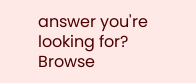answer you're looking for? Browse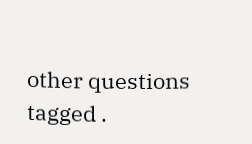other questions tagged .